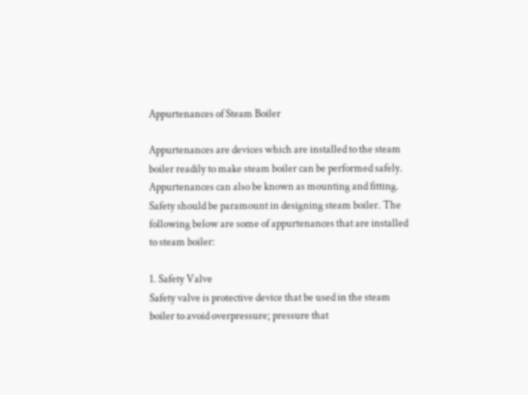Appurtenances of Steam Boiler

Appurtenances are devices which are installed to the steam boiler readily to make steam boiler can be performed safely. Appurtenances can also be known as mounting and fitting. Safety should be paramount in designing steam boiler. The following below are some of appurtenances that are installed to steam boiler:

1. Safety Valve
Safety valve is protective device that be used in the steam boiler to avoid overpressure; pressure that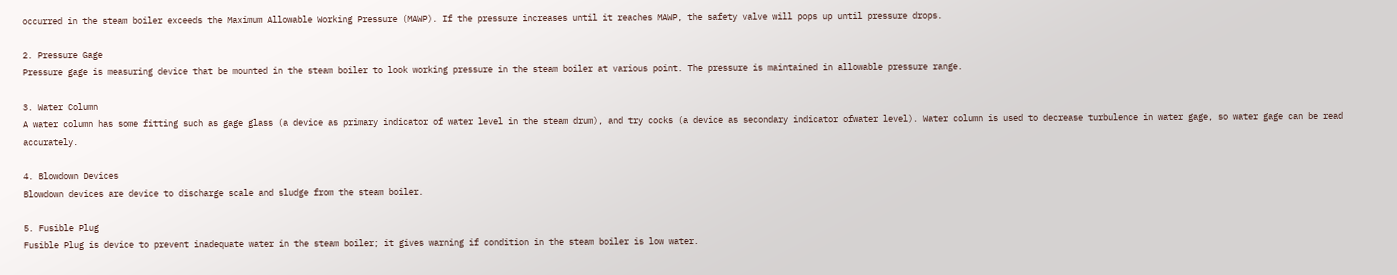occurred in the steam boiler exceeds the Maximum Allowable Working Pressure (MAWP). If the pressure increases until it reaches MAWP, the safety valve will pops up until pressure drops.

2. Pressure Gage
Pressure gage is measuring device that be mounted in the steam boiler to look working pressure in the steam boiler at various point. The pressure is maintained in allowable pressure range.

3. Water Column
A water column has some fitting such as gage glass (a device as primary indicator of water level in the steam drum), and try cocks (a device as secondary indicator ofwater level). Water column is used to decrease turbulence in water gage, so water gage can be read accurately.

4. Blowdown Devices
Blowdown devices are device to discharge scale and sludge from the steam boiler.

5. Fusible Plug
Fusible Plug is device to prevent inadequate water in the steam boiler; it gives warning if condition in the steam boiler is low water.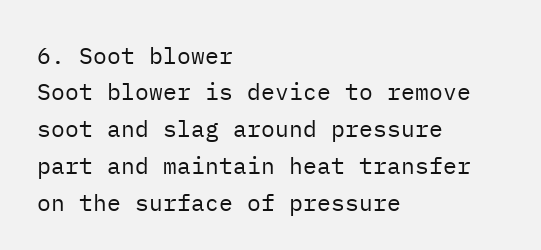6. Soot blower
Soot blower is device to remove soot and slag around pressure part and maintain heat transfer on the surface of pressure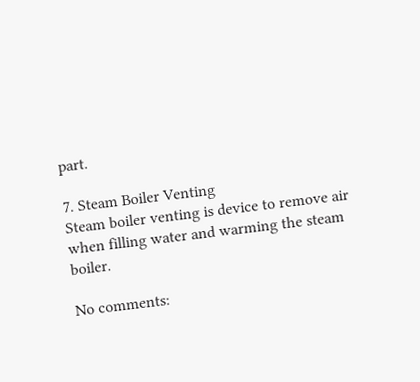part.

7. Steam Boiler Venting
Steam boiler venting is device to remove air when filling water and warming the steam boiler.

No comments: